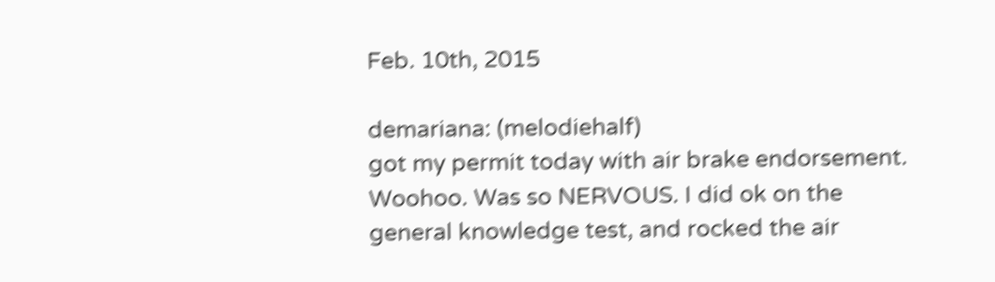Feb. 10th, 2015

demariana: (melodiehalf)
got my permit today with air brake endorsement. Woohoo. Was so NERVOUS. I did ok on the general knowledge test, and rocked the air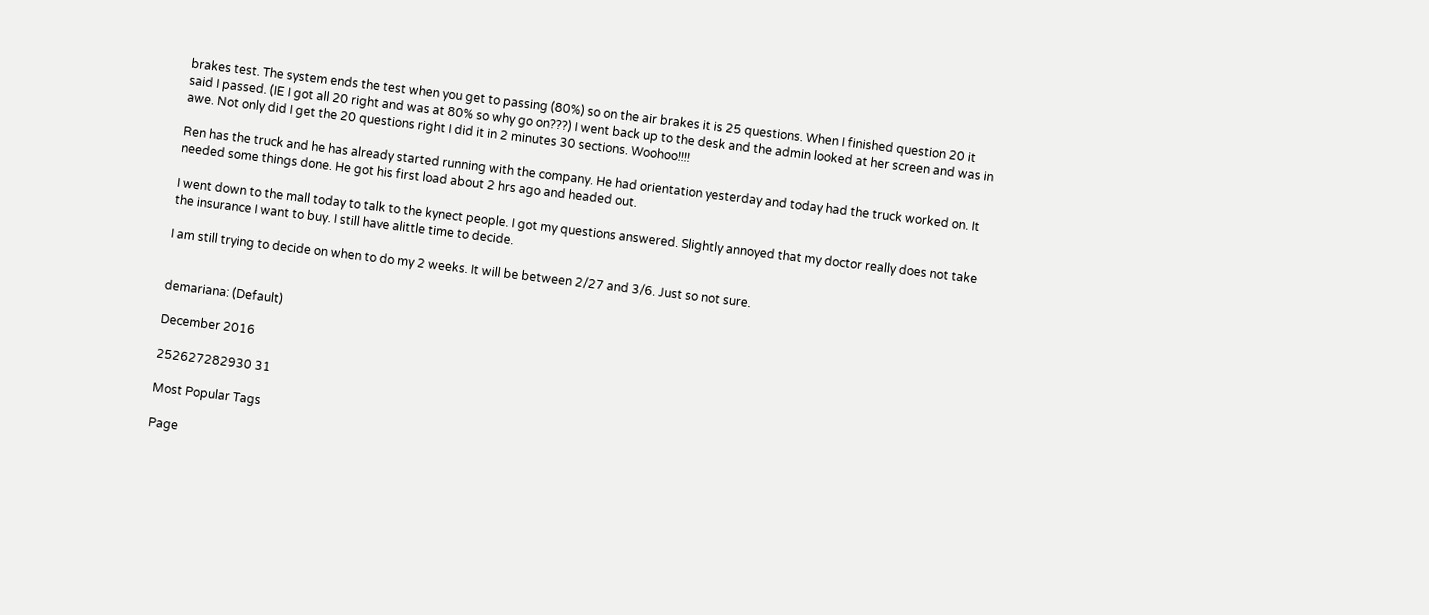brakes test. The system ends the test when you get to passing (80%) so on the air brakes it is 25 questions. When I finished question 20 it said I passed. (IE I got all 20 right and was at 80% so why go on???) I went back up to the desk and the admin looked at her screen and was in awe. Not only did I get the 20 questions right I did it in 2 minutes 30 sections. Woohoo!!!!

Ren has the truck and he has already started running with the company. He had orientation yesterday and today had the truck worked on. It needed some things done. He got his first load about 2 hrs ago and headed out.

I went down to the mall today to talk to the kynect people. I got my questions answered. Slightly annoyed that my doctor really does not take the insurance I want to buy. I still have alittle time to decide.

I am still trying to decide on when to do my 2 weeks. It will be between 2/27 and 3/6. Just so not sure.


demariana: (Default)

December 2016

252627282930 31

Most Popular Tags

Page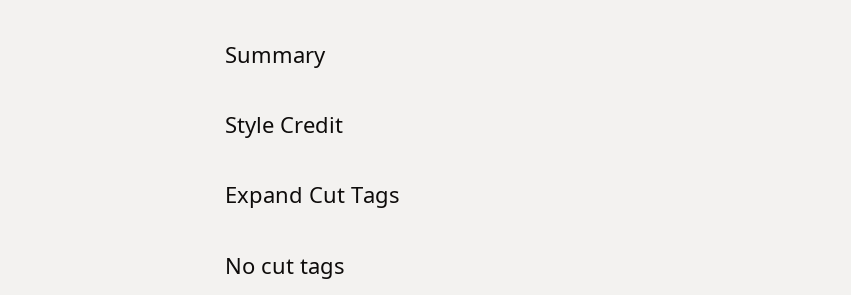Summary

Style Credit

Expand Cut Tags

No cut tags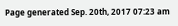Page generated Sep. 20th, 2017 07:23 am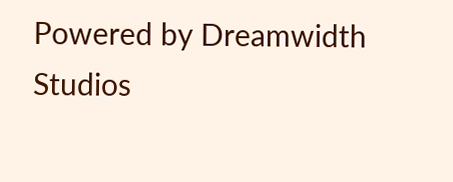Powered by Dreamwidth Studios